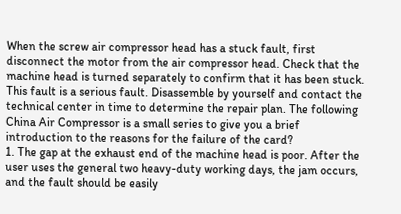When the screw air compressor head has a stuck fault, first disconnect the motor from the air compressor head. Check that the machine head is turned separately to confirm that it has been stuck. This fault is a serious fault. Disassemble by yourself and contact the technical center in time to determine the repair plan. The following China Air Compressor is a small series to give you a brief introduction to the reasons for the failure of the card?
1. The gap at the exhaust end of the machine head is poor. After the user uses the general two heavy-duty working days, the jam occurs, and the fault should be easily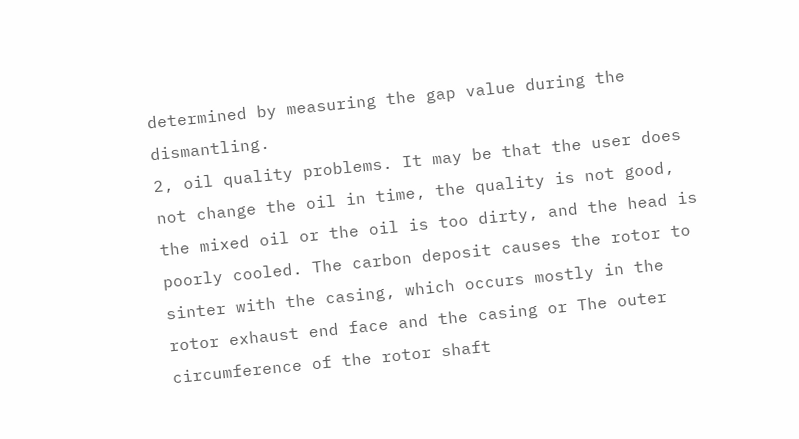determined by measuring the gap value during the dismantling.
2, oil quality problems. It may be that the user does not change the oil in time, the quality is not good, the mixed oil or the oil is too dirty, and the head is poorly cooled. The carbon deposit causes the rotor to sinter with the casing, which occurs mostly in the rotor exhaust end face and the casing or The outer circumference of the rotor shaft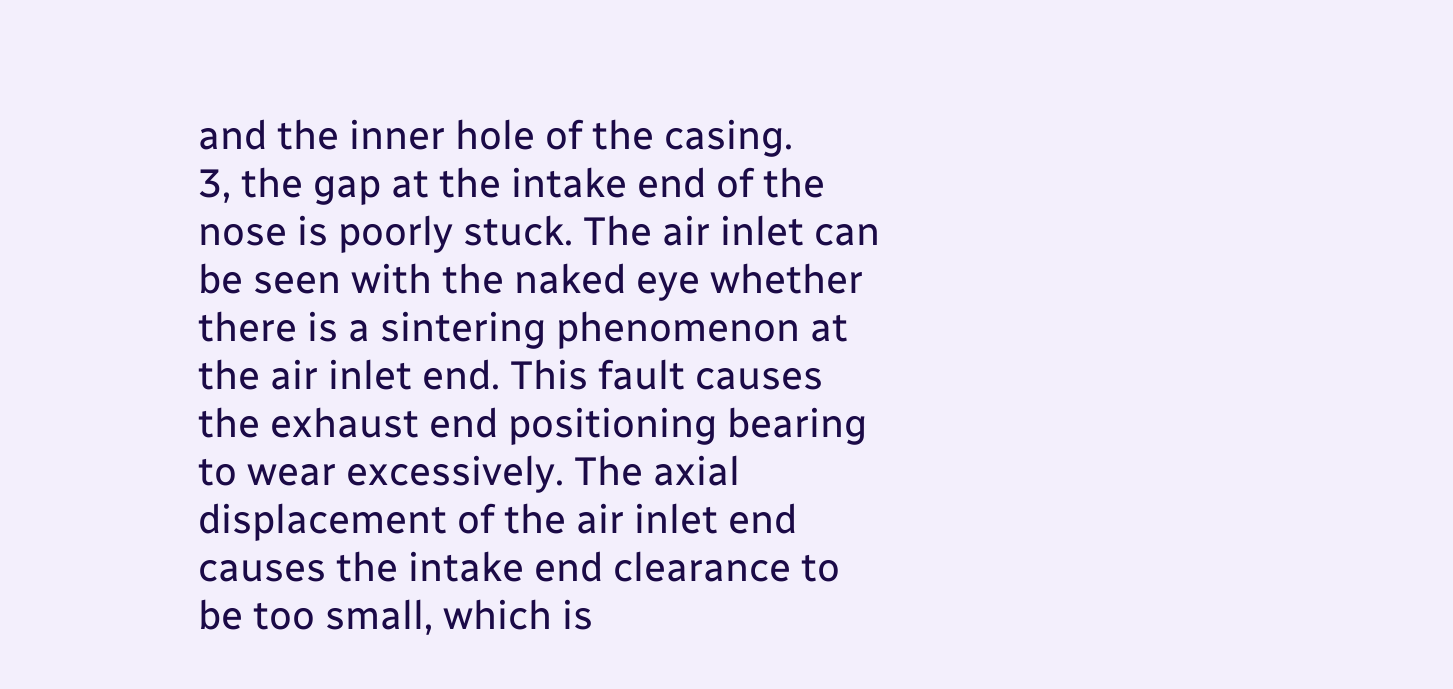and the inner hole of the casing.
3, the gap at the intake end of the nose is poorly stuck. The air inlet can be seen with the naked eye whether there is a sintering phenomenon at the air inlet end. This fault causes the exhaust end positioning bearing to wear excessively. The axial displacement of the air inlet end causes the intake end clearance to be too small, which is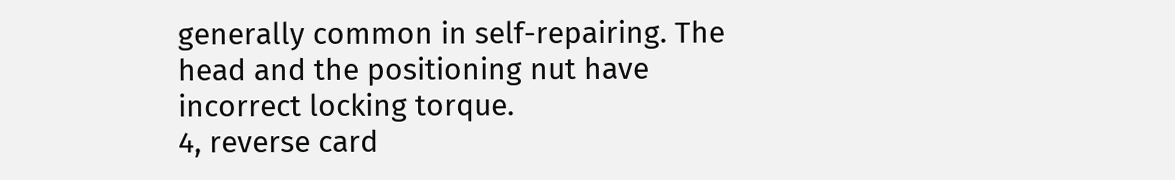generally common in self-repairing. The head and the positioning nut have incorrect locking torque.
4, reverse card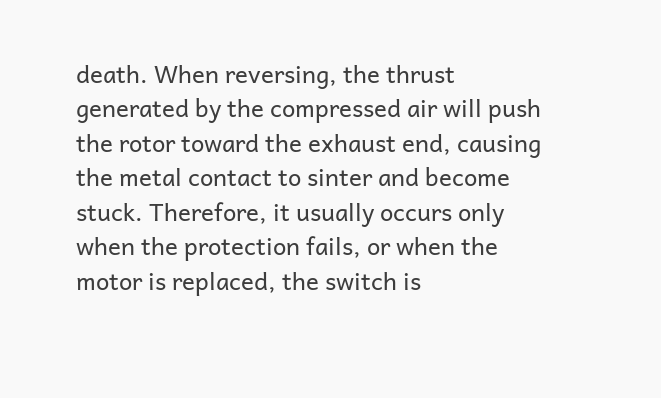death. When reversing, the thrust generated by the compressed air will push the rotor toward the exhaust end, causing the metal contact to sinter and become stuck. Therefore, it usually occurs only when the protection fails, or when the motor is replaced, the switch is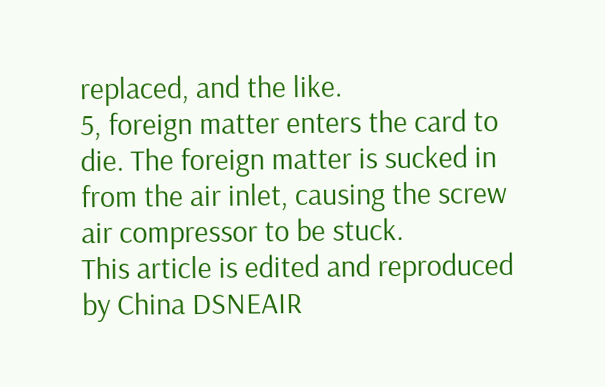replaced, and the like.
5, foreign matter enters the card to die. The foreign matter is sucked in from the air inlet, causing the screw air compressor to be stuck.
This article is edited and reproduced by China DSNEAIR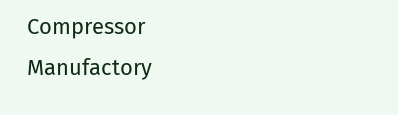Compressor Manufactory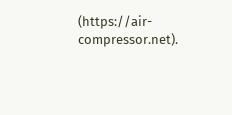(https://air-compressor.net).